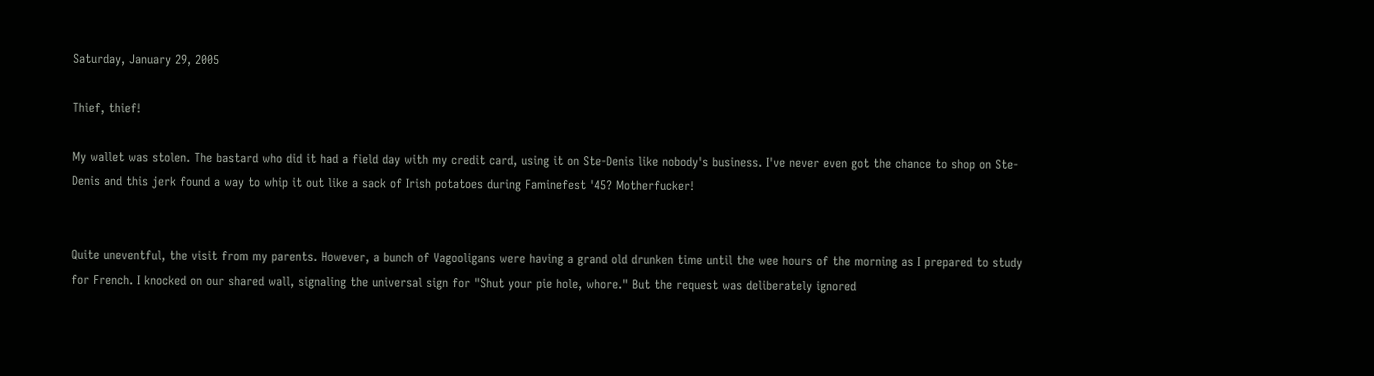Saturday, January 29, 2005

Thief, thief!

My wallet was stolen. The bastard who did it had a field day with my credit card, using it on Ste-Denis like nobody's business. I've never even got the chance to shop on Ste-Denis and this jerk found a way to whip it out like a sack of Irish potatoes during Faminefest '45? Motherfucker!


Quite uneventful, the visit from my parents. However, a bunch of Vagooligans were having a grand old drunken time until the wee hours of the morning as I prepared to study for French. I knocked on our shared wall, signaling the universal sign for "Shut your pie hole, whore." But the request was deliberately ignored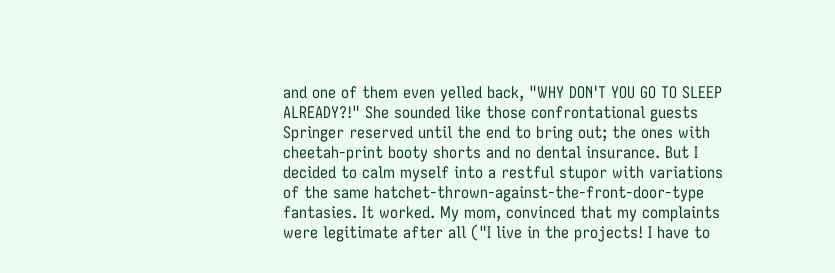and one of them even yelled back, "WHY DON'T YOU GO TO SLEEP ALREADY?!" She sounded like those confrontational guests Springer reserved until the end to bring out; the ones with cheetah-print booty shorts and no dental insurance. But I decided to calm myself into a restful stupor with variations of the same hatchet-thrown-against-the-front-door-type fantasies. It worked. My mom, convinced that my complaints were legitimate after all ("I live in the projects! I have to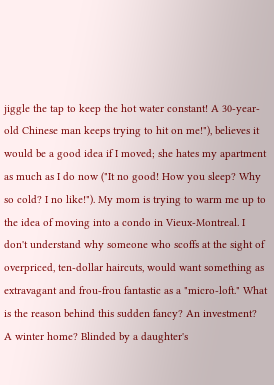jiggle the tap to keep the hot water constant! A 30-year-old Chinese man keeps trying to hit on me!"), believes it would be a good idea if I moved; she hates my apartment as much as I do now ("It no good! How you sleep? Why so cold? I no like!"). My mom is trying to warm me up to the idea of moving into a condo in Vieux-Montreal. I don't understand why someone who scoffs at the sight of overpriced, ten-dollar haircuts, would want something as extravagant and frou-frou fantastic as a "micro-loft." What is the reason behind this sudden fancy? An investment? A winter home? Blinded by a daughter's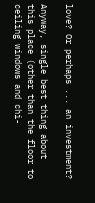love? Or perhaps ... an investment?

Anyway, single best thing about this place (other than the floor to ceiling windows and chi-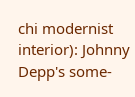chi modernist interior): Johnny Depp's some-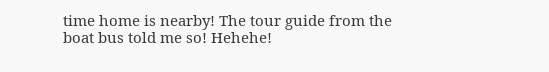time home is nearby! The tour guide from the boat bus told me so! Hehehe!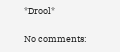*Drool*

No comments: